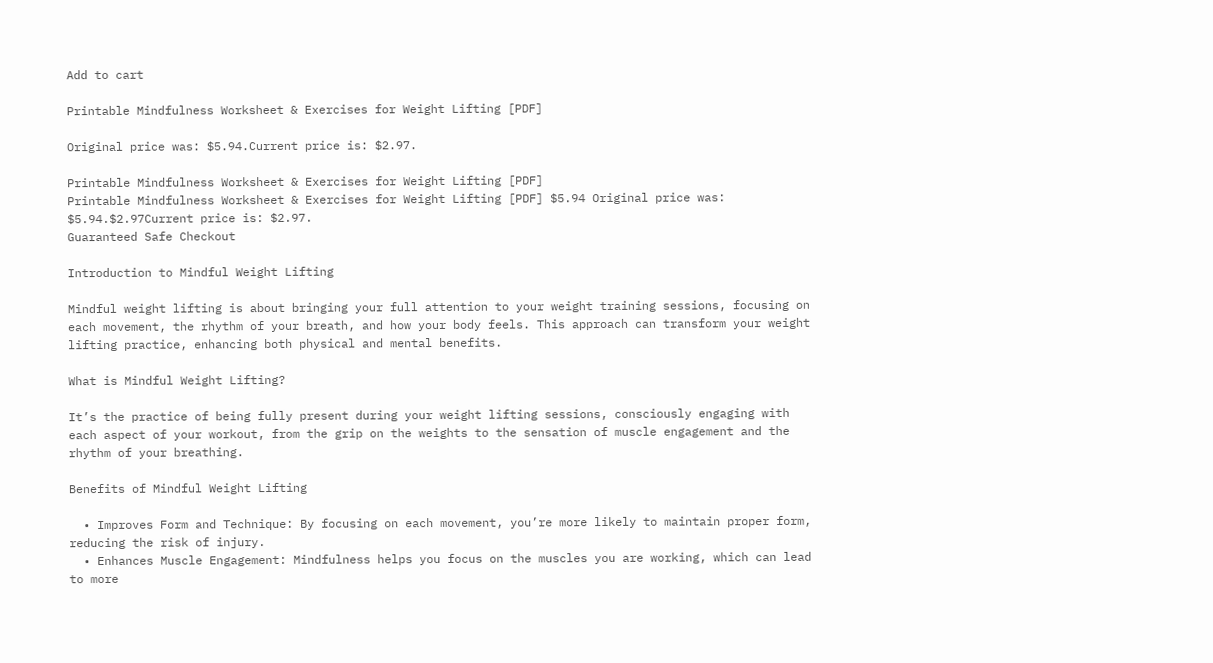Add to cart

Printable Mindfulness Worksheet & Exercises for Weight Lifting [PDF]

Original price was: $5.94.Current price is: $2.97.

Printable Mindfulness Worksheet & Exercises for Weight Lifting [PDF]
Printable Mindfulness Worksheet & Exercises for Weight Lifting [PDF] $5.94 Original price was: $5.94.$2.97Current price is: $2.97.
Guaranteed Safe Checkout

Introduction to Mindful Weight Lifting

Mindful weight lifting is about bringing your full attention to your weight training sessions, focusing on each movement, the rhythm of your breath, and how your body feels. This approach can transform your weight lifting practice, enhancing both physical and mental benefits.

What is Mindful Weight Lifting?

It’s the practice of being fully present during your weight lifting sessions, consciously engaging with each aspect of your workout, from the grip on the weights to the sensation of muscle engagement and the rhythm of your breathing.

Benefits of Mindful Weight Lifting

  • Improves Form and Technique: By focusing on each movement, you’re more likely to maintain proper form, reducing the risk of injury.
  • Enhances Muscle Engagement: Mindfulness helps you focus on the muscles you are working, which can lead to more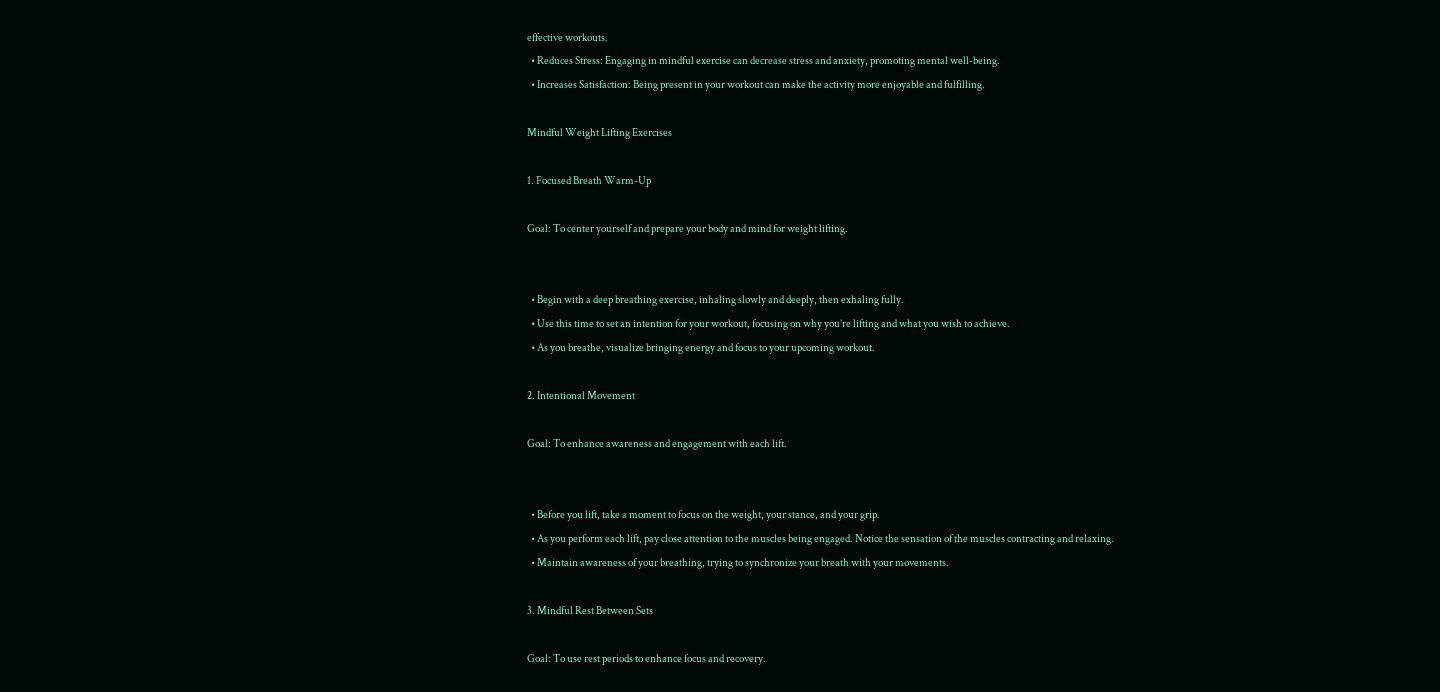effective workouts.
  • Reduces Stress: Engaging in mindful exercise can decrease stress and anxiety, promoting mental well-being.
  • Increases Satisfaction: Being present in your workout can make the activity more enjoyable and fulfilling.

Mindful Weight Lifting Exercises

1. Focused Breath Warm-Up

Goal: To center yourself and prepare your body and mind for weight lifting.


  • Begin with a deep breathing exercise, inhaling slowly and deeply, then exhaling fully.
  • Use this time to set an intention for your workout, focusing on why you’re lifting and what you wish to achieve.
  • As you breathe, visualize bringing energy and focus to your upcoming workout.

2. Intentional Movement

Goal: To enhance awareness and engagement with each lift.


  • Before you lift, take a moment to focus on the weight, your stance, and your grip.
  • As you perform each lift, pay close attention to the muscles being engaged. Notice the sensation of the muscles contracting and relaxing.
  • Maintain awareness of your breathing, trying to synchronize your breath with your movements.

3. Mindful Rest Between Sets

Goal: To use rest periods to enhance focus and recovery.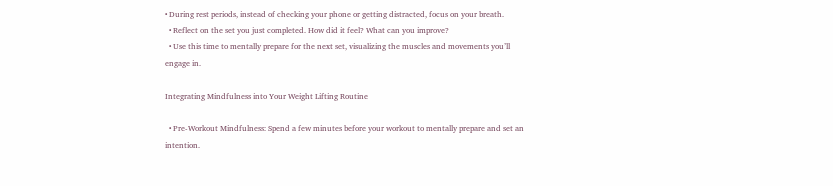• During rest periods, instead of checking your phone or getting distracted, focus on your breath.
  • Reflect on the set you just completed. How did it feel? What can you improve?
  • Use this time to mentally prepare for the next set, visualizing the muscles and movements you’ll engage in.

Integrating Mindfulness into Your Weight Lifting Routine

  • Pre-Workout Mindfulness: Spend a few minutes before your workout to mentally prepare and set an intention.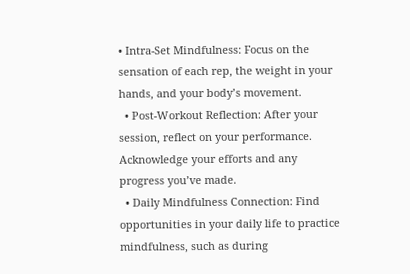• Intra-Set Mindfulness: Focus on the sensation of each rep, the weight in your hands, and your body’s movement.
  • Post-Workout Reflection: After your session, reflect on your performance. Acknowledge your efforts and any progress you’ve made.
  • Daily Mindfulness Connection: Find opportunities in your daily life to practice mindfulness, such as during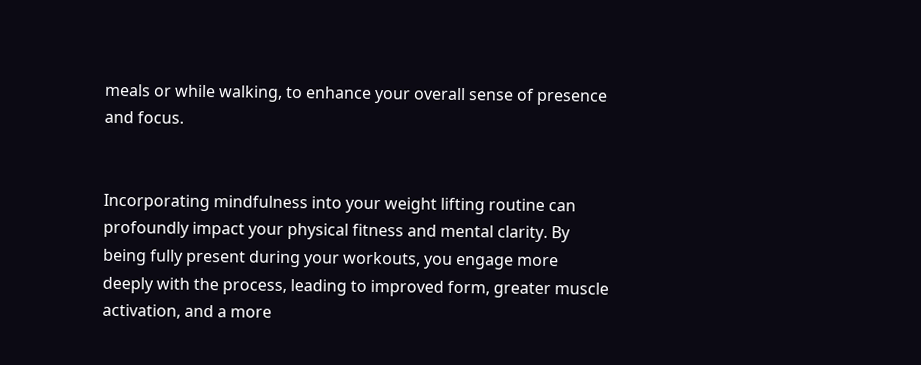meals or while walking, to enhance your overall sense of presence and focus.


Incorporating mindfulness into your weight lifting routine can profoundly impact your physical fitness and mental clarity. By being fully present during your workouts, you engage more deeply with the process, leading to improved form, greater muscle activation, and a more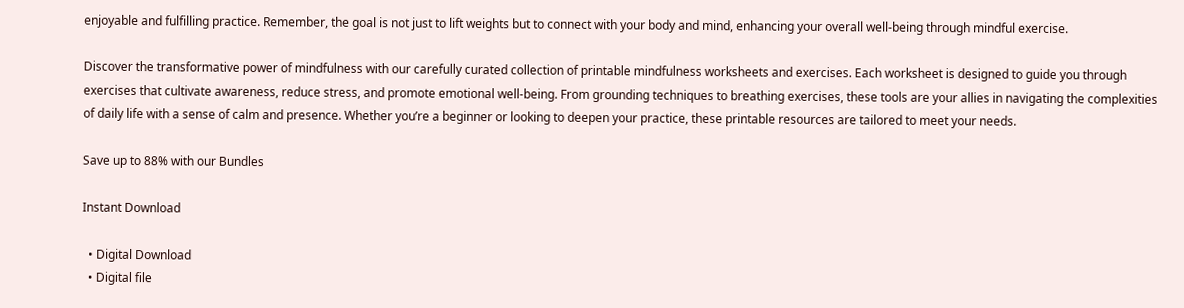enjoyable and fulfilling practice. Remember, the goal is not just to lift weights but to connect with your body and mind, enhancing your overall well-being through mindful exercise.

Discover the transformative power of mindfulness with our carefully curated collection of printable mindfulness worksheets and exercises. Each worksheet is designed to guide you through exercises that cultivate awareness, reduce stress, and promote emotional well-being. From grounding techniques to breathing exercises, these tools are your allies in navigating the complexities of daily life with a sense of calm and presence. Whether you’re a beginner or looking to deepen your practice, these printable resources are tailored to meet your needs.

Save up to 88% with our Bundles

Instant Download

  • Digital Download
  • Digital file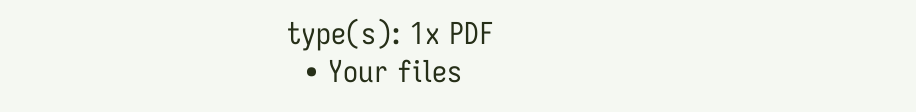type(s): 1x PDF
  • Your files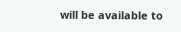will be available to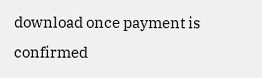download once payment is confirmed